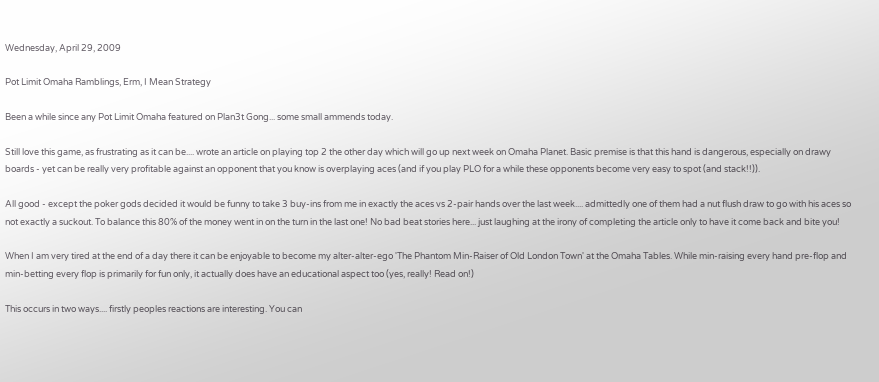Wednesday, April 29, 2009

Pot Limit Omaha Ramblings, Erm, I Mean Strategy

Been a while since any Pot Limit Omaha featured on Plan3t Gong... some small ammends today.

Still love this game, as frustrating as it can be.... wrote an article on playing top 2 the other day which will go up next week on Omaha Planet. Basic premise is that this hand is dangerous, especially on drawy boards - yet can be really very profitable against an opponent that you know is overplaying aces (and if you play PLO for a while these opponents become very easy to spot (and stack!!)).

All good - except the poker gods decided it would be funny to take 3 buy-ins from me in exactly the aces vs 2-pair hands over the last week.... admittedly one of them had a nut flush draw to go with his aces so not exactly a suckout. To balance this 80% of the money went in on the turn in the last one! No bad beat stories here... just laughing at the irony of completing the article only to have it come back and bite you!

When I am very tired at the end of a day there it can be enjoyable to become my alter-alter-ego 'The Phantom Min-Raiser of Old London Town' at the Omaha Tables. While min-raising every hand pre-flop and min-betting every flop is primarily for fun only, it actually does have an educational aspect too (yes, really! Read on!)

This occurs in two ways.... firstly peoples reactions are interesting. You can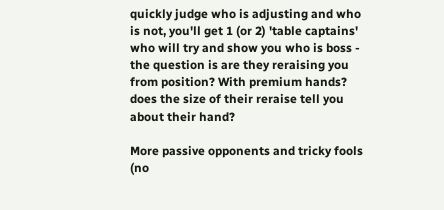quickly judge who is adjusting and who is not, you'll get 1 (or 2) 'table captains' who will try and show you who is boss - the question is are they reraising you from position? With premium hands? does the size of their reraise tell you about their hand?

More passive opponents and tricky fools (no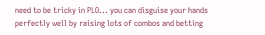need to be tricky in PLO... you can disguise your hands perfectly well by raising lots of combos and betting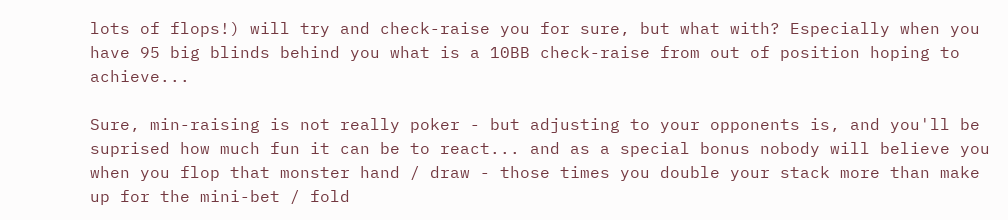lots of flops!) will try and check-raise you for sure, but what with? Especially when you have 95 big blinds behind you what is a 10BB check-raise from out of position hoping to achieve...

Sure, min-raising is not really poker - but adjusting to your opponents is, and you'll be suprised how much fun it can be to react... and as a special bonus nobody will believe you when you flop that monster hand / draw - those times you double your stack more than make up for the mini-bet / fold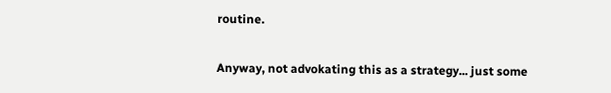routine.

Anyway, not advokating this as a strategy... just some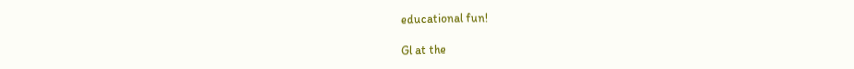educational fun!

Gl at the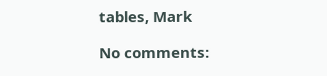tables, Mark

No comments: